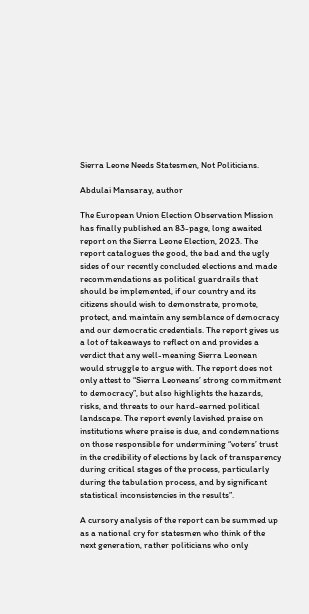Sierra Leone Needs Statesmen, Not Politicians.

Abdulai Mansaray, author

The European Union Election Observation Mission has finally published an 83-page, long awaited report on the Sierra Leone Election, 2023. The report catalogues the good, the bad and the ugly sides of our recently concluded elections and made recommendations as political guardrails that should be implemented, if our country and its citizens should wish to demonstrate, promote, protect, and maintain any semblance of democracy and our democratic credentials. The report gives us a lot of takeaways to reflect on and provides a verdict that any well-meaning Sierra Leonean would struggle to argue with. The report does not only attest to “Sierra Leoneans’ strong commitment to democracy”, but also highlights the hazards, risks, and threats to our hard-earned political landscape. The report evenly lavished praise on institutions where praise is due, and condemnations on those responsible for undermining “voters’ trust in the credibility of elections by lack of transparency during critical stages of the process, particularly during the tabulation process, and by significant statistical inconsistencies in the results”.

A cursory analysis of the report can be summed up as a national cry for statesmen who think of the next generation, rather politicians who only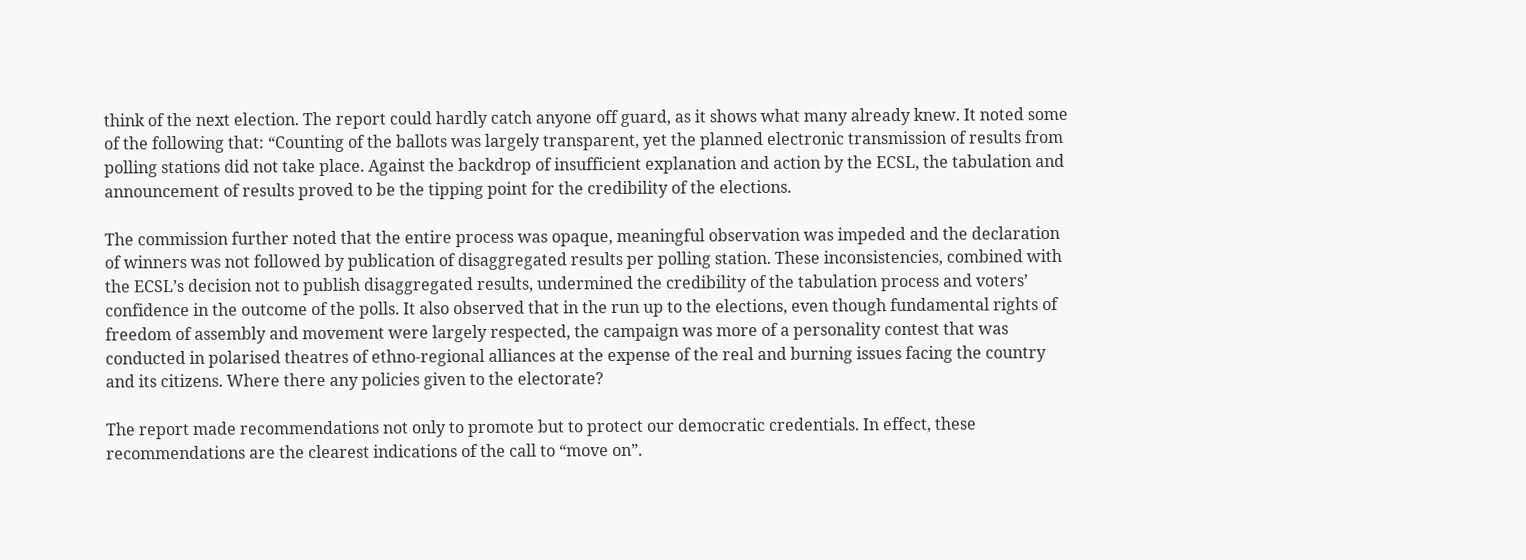think of the next election. The report could hardly catch anyone off guard, as it shows what many already knew. It noted some of the following that: “Counting of the ballots was largely transparent, yet the planned electronic transmission of results from polling stations did not take place. Against the backdrop of insufficient explanation and action by the ECSL, the tabulation and announcement of results proved to be the tipping point for the credibility of the elections.

The commission further noted that the entire process was opaque, meaningful observation was impeded and the declaration of winners was not followed by publication of disaggregated results per polling station. These inconsistencies, combined with the ECSL’s decision not to publish disaggregated results, undermined the credibility of the tabulation process and voters’ confidence in the outcome of the polls. It also observed that in the run up to the elections, even though fundamental rights of freedom of assembly and movement were largely respected, the campaign was more of a personality contest that was conducted in polarised theatres of ethno-regional alliances at the expense of the real and burning issues facing the country and its citizens. Where there any policies given to the electorate?

The report made recommendations not only to promote but to protect our democratic credentials. In effect, these recommendations are the clearest indications of the call to “move on”.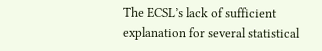The ECSL’s lack of sufficient explanation for several statistical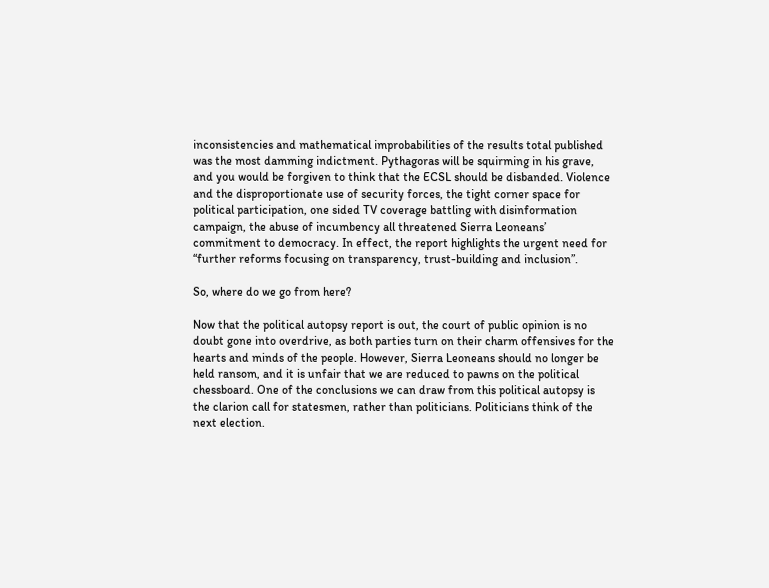inconsistencies and mathematical improbabilities of the results total published was the most damming indictment. Pythagoras will be squirming in his grave, and you would be forgiven to think that the ECSL should be disbanded. Violence and the disproportionate use of security forces, the tight corner space for political participation, one sided TV coverage battling with disinformation campaign, the abuse of incumbency all threatened Sierra Leoneans’ commitment to democracy. In effect, the report highlights the urgent need for “further reforms focusing on transparency, trust-building and inclusion”.

So, where do we go from here?

Now that the political autopsy report is out, the court of public opinion is no doubt gone into overdrive, as both parties turn on their charm offensives for the hearts and minds of the people. However, Sierra Leoneans should no longer be held ransom, and it is unfair that we are reduced to pawns on the political chessboard. One of the conclusions we can draw from this political autopsy is the clarion call for statesmen, rather than politicians. Politicians think of the next election.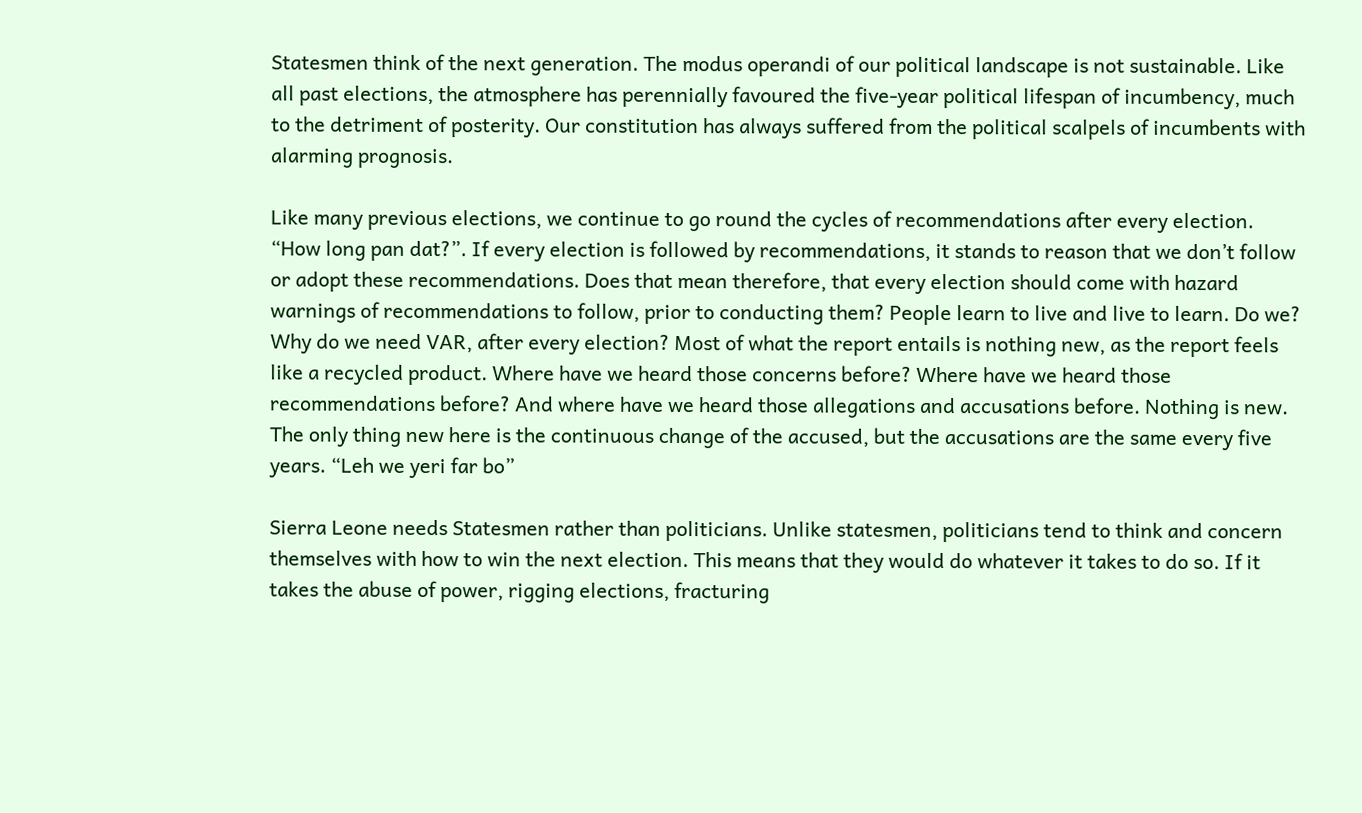Statesmen think of the next generation. The modus operandi of our political landscape is not sustainable. Like all past elections, the atmosphere has perennially favoured the five-year political lifespan of incumbency, much to the detriment of posterity. Our constitution has always suffered from the political scalpels of incumbents with alarming prognosis.

Like many previous elections, we continue to go round the cycles of recommendations after every election. “How long pan dat?”. If every election is followed by recommendations, it stands to reason that we don’t follow or adopt these recommendations. Does that mean therefore, that every election should come with hazard warnings of recommendations to follow, prior to conducting them? People learn to live and live to learn. Do we? Why do we need VAR, after every election? Most of what the report entails is nothing new, as the report feels like a recycled product. Where have we heard those concerns before? Where have we heard those recommendations before? And where have we heard those allegations and accusations before. Nothing is new. The only thing new here is the continuous change of the accused, but the accusations are the same every five years. “Leh we yeri far bo”

Sierra Leone needs Statesmen rather than politicians. Unlike statesmen, politicians tend to think and concern themselves with how to win the next election. This means that they would do whatever it takes to do so. If it takes the abuse of power, rigging elections, fracturing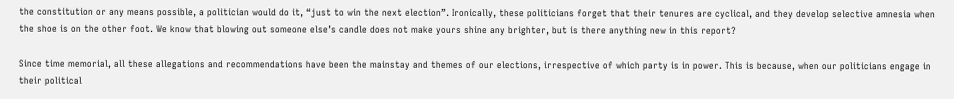the constitution or any means possible, a politician would do it, “just to win the next election”. Ironically, these politicians forget that their tenures are cyclical, and they develop selective amnesia when the shoe is on the other foot. We know that blowing out someone else’s candle does not make yours shine any brighter, but is there anything new in this report?

Since time memorial, all these allegations and recommendations have been the mainstay and themes of our elections, irrespective of which party is in power. This is because, when our politicians engage in their political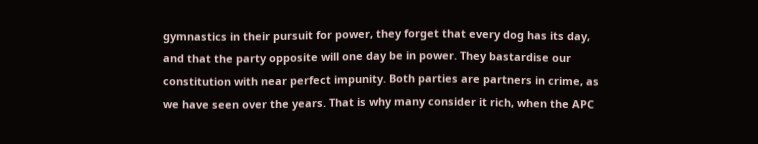gymnastics in their pursuit for power, they forget that every dog has its day, and that the party opposite will one day be in power. They bastardise our constitution with near perfect impunity. Both parties are partners in crime, as we have seen over the years. That is why many consider it rich, when the APC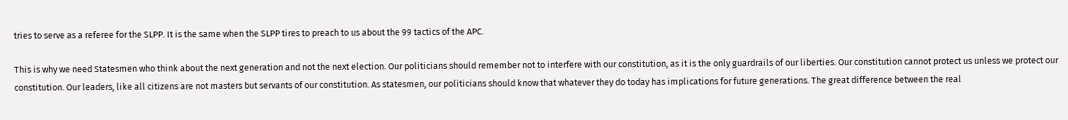tries to serve as a referee for the SLPP. It is the same when the SLPP tires to preach to us about the 99 tactics of the APC.

This is why we need Statesmen who think about the next generation and not the next election. Our politicians should remember not to interfere with our constitution, as it is the only guardrails of our liberties. Our constitution cannot protect us unless we protect our constitution. Our leaders, like all citizens are not masters but servants of our constitution. As statesmen, our politicians should know that whatever they do today has implications for future generations. The great difference between the real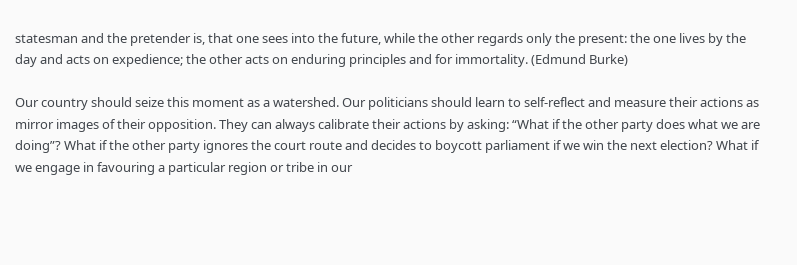statesman and the pretender is, that one sees into the future, while the other regards only the present: the one lives by the day and acts on expedience; the other acts on enduring principles and for immortality. (Edmund Burke)

Our country should seize this moment as a watershed. Our politicians should learn to self-reflect and measure their actions as mirror images of their opposition. They can always calibrate their actions by asking: “What if the other party does what we are doing”? What if the other party ignores the court route and decides to boycott parliament if we win the next election? What if we engage in favouring a particular region or tribe in our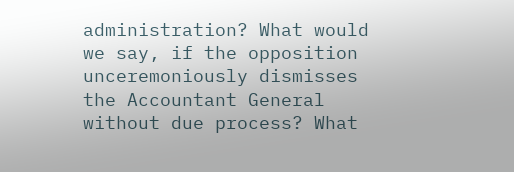administration? What would we say, if the opposition unceremoniously dismisses the Accountant General without due process? What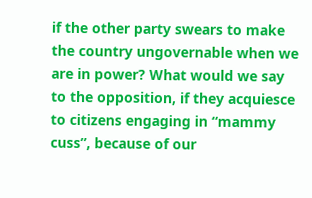if the other party swears to make the country ungovernable when we are in power? What would we say to the opposition, if they acquiesce to citizens engaging in “mammy cuss”, because of our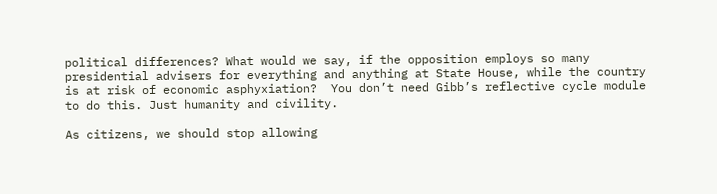political differences? What would we say, if the opposition employs so many presidential advisers for everything and anything at State House, while the country is at risk of economic asphyxiation?  You don’t need Gibb’s reflective cycle module to do this. Just humanity and civility.

As citizens, we should stop allowing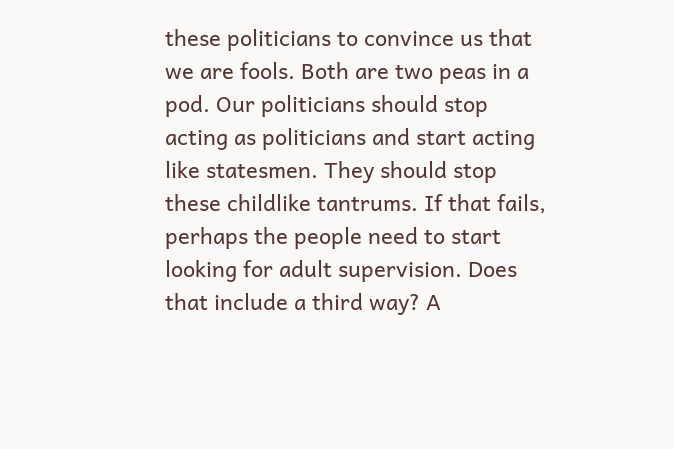these politicians to convince us that we are fools. Both are two peas in a pod. Our politicians should stop acting as politicians and start acting like statesmen. They should stop these childlike tantrums. If that fails, perhaps the people need to start looking for adult supervision. Does that include a third way? A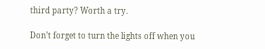third party? Worth a try.

Don’t forget to turn the lights off when you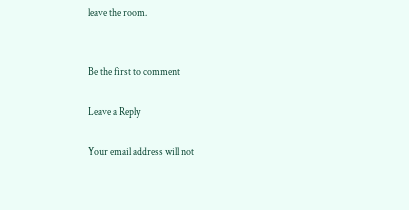leave the room.


Be the first to comment

Leave a Reply

Your email address will not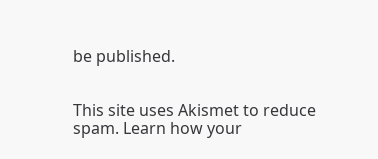be published.


This site uses Akismet to reduce spam. Learn how your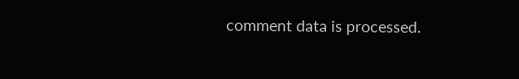comment data is processed.